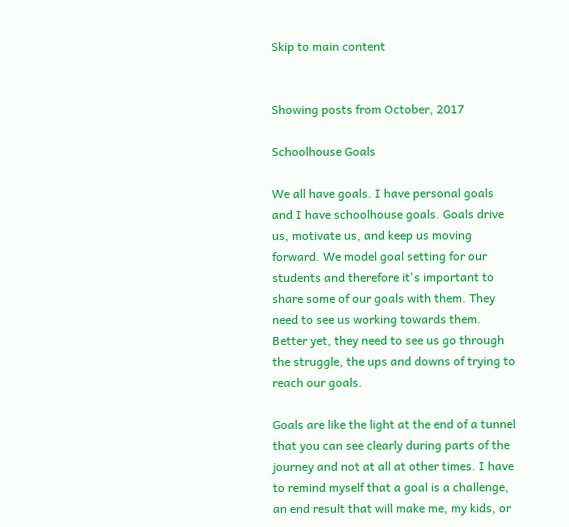Skip to main content


Showing posts from October, 2017

Schoolhouse Goals

We all have goals. I have personal goals and I have schoolhouse goals. Goals drive us, motivate us, and keep us moving forward. We model goal setting for our students and therefore it's important to share some of our goals with them. They need to see us working towards them. Better yet, they need to see us go through the struggle, the ups and downs of trying to reach our goals.

Goals are like the light at the end of a tunnel that you can see clearly during parts of the journey and not at all at other times. I have to remind myself that a goal is a challenge, an end result that will make me, my kids, or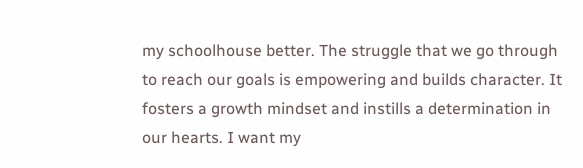my schoolhouse better. The struggle that we go through to reach our goals is empowering and builds character. It fosters a growth mindset and instills a determination in our hearts. I want my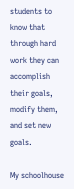students to know that through hard work they can accomplish their goals, modify them, and set new goals.

My schoolhouse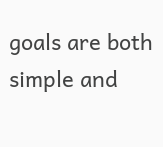goals are both simple and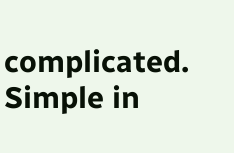complicated. Simple in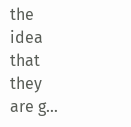the idea that they are g…